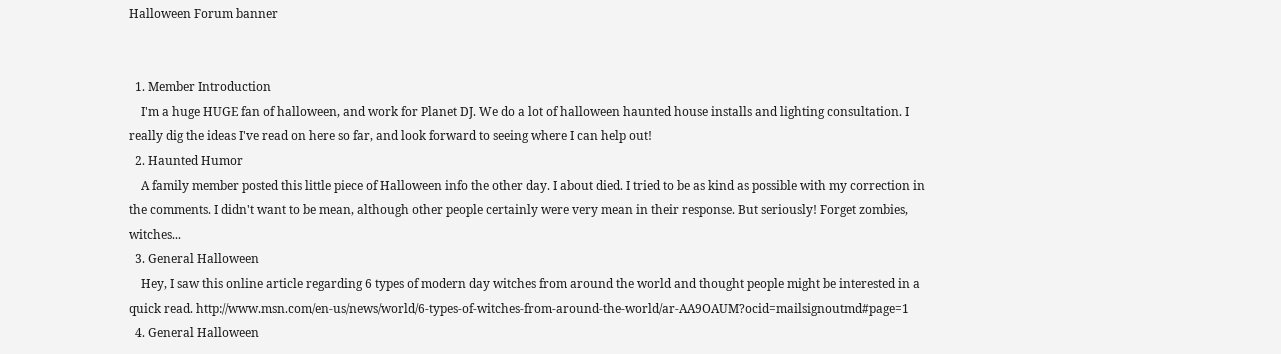Halloween Forum banner


  1. Member Introduction
    I'm a huge HUGE fan of halloween, and work for Planet DJ. We do a lot of halloween haunted house installs and lighting consultation. I really dig the ideas I've read on here so far, and look forward to seeing where I can help out!
  2. Haunted Humor
    A family member posted this little piece of Halloween info the other day. I about died. I tried to be as kind as possible with my correction in the comments. I didn't want to be mean, although other people certainly were very mean in their response. But seriously! Forget zombies, witches...
  3. General Halloween
    Hey, I saw this online article regarding 6 types of modern day witches from around the world and thought people might be interested in a quick read. http://www.msn.com/en-us/news/world/6-types-of-witches-from-around-the-world/ar-AA9OAUM?ocid=mailsignoutmd#page=1
  4. General Halloween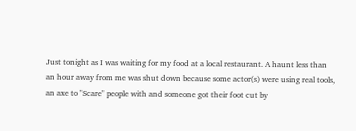Just tonight as I was waiting for my food at a local restaurant. A haunt less than an hour away from me was shut down because some actor(s) were using real tools, an axe to "Scare" people with and someone got their foot cut by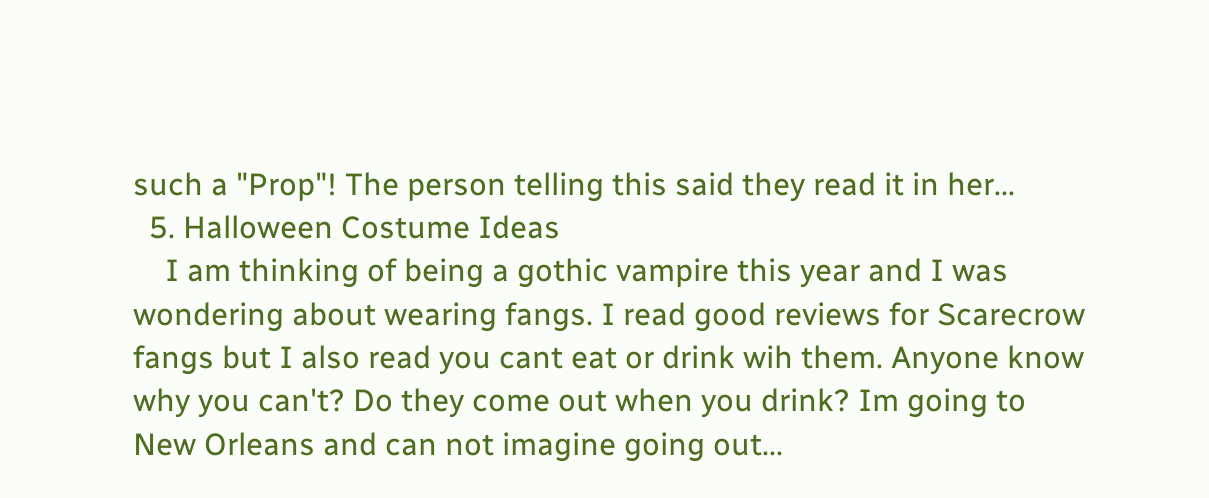such a "Prop"! The person telling this said they read it in her...
  5. Halloween Costume Ideas
    I am thinking of being a gothic vampire this year and I was wondering about wearing fangs. I read good reviews for Scarecrow fangs but I also read you cant eat or drink wih them. Anyone know why you can't? Do they come out when you drink? Im going to New Orleans and can not imagine going out...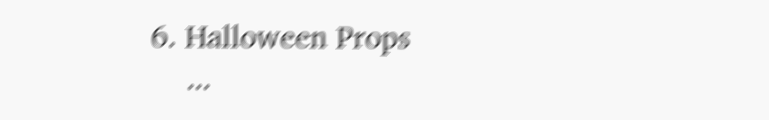6. Halloween Props
    ...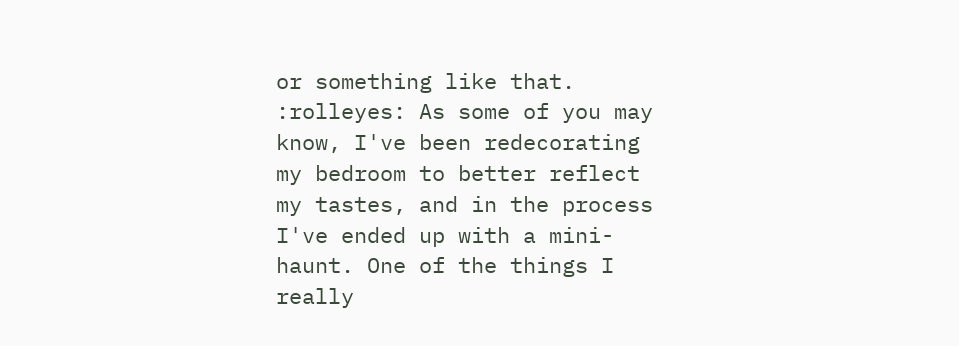or something like that. :rolleyes: As some of you may know, I've been redecorating my bedroom to better reflect my tastes, and in the process I've ended up with a mini-haunt. One of the things I really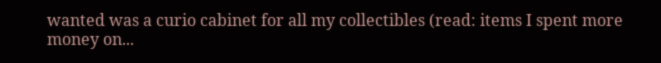wanted was a curio cabinet for all my collectibles (read: items I spent more money on...